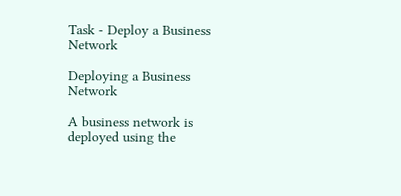Task - Deploy a Business Network

Deploying a Business Network

A business network is deployed using the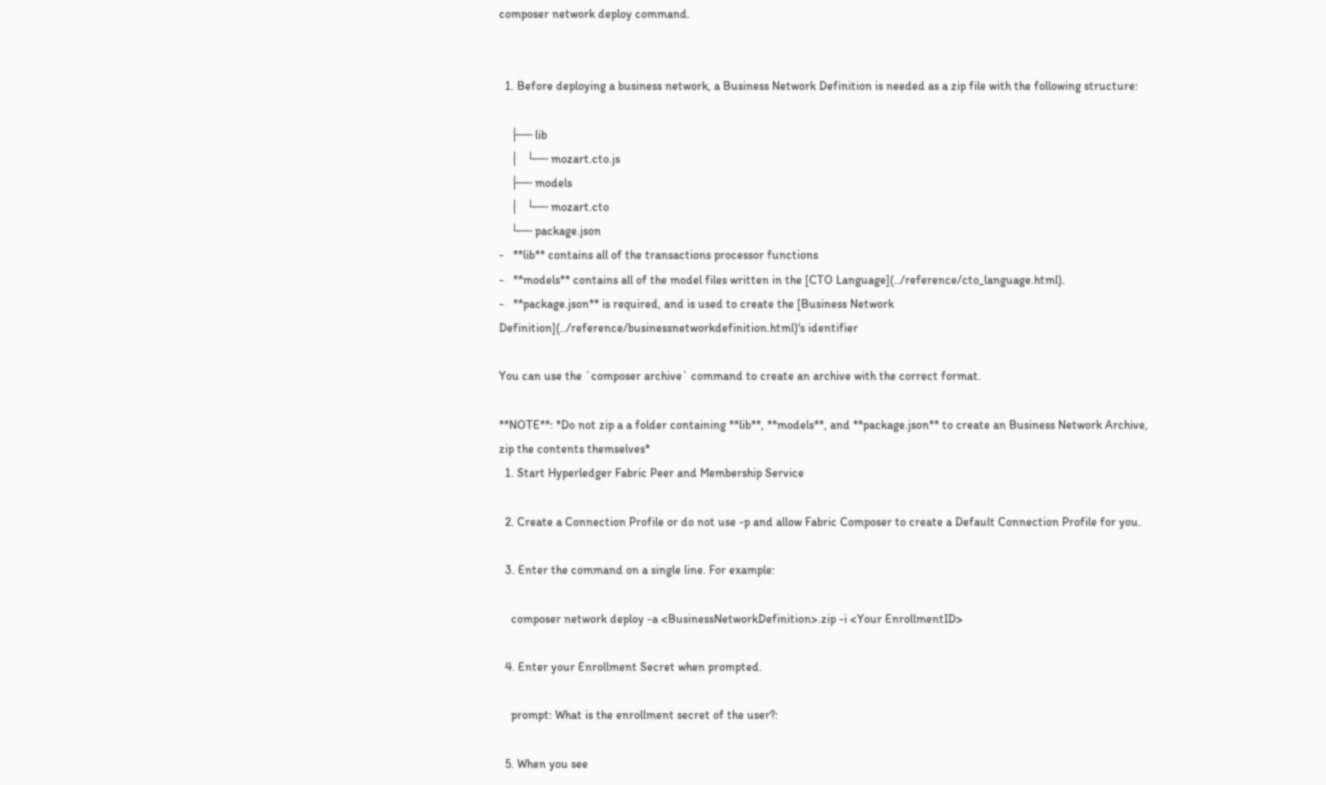composer network deploy command.


  1. Before deploying a business network, a Business Network Definition is needed as a zip file with the following structure:

    ├── lib
    │   └── mozart.cto.js
    ├── models
    │   └── mozart.cto
    └── package.json
-   **lib** contains all of the transactions processor functions
-   **models** contains all of the model files written in the [CTO Language](../reference/cto_language.html).
-   **package.json** is required, and is used to create the [Business Network Definition](../reference/businessnetworkdefinition.html)'s identifier

You can use the `composer archive` command to create an archive with the correct format.

**NOTE**: *Do not zip a a folder containing **lib**, **models**, and **package.json** to create an Business Network Archive, zip the contents themselves*
  1. Start Hyperledger Fabric Peer and Membership Service

  2. Create a Connection Profile or do not use -p and allow Fabric Composer to create a Default Connection Profile for you.

  3. Enter the command on a single line. For example:

    composer network deploy -a <BusinessNetworkDefinition>.zip -i <Your EnrollmentID>

  4. Enter your Enrollment Secret when prompted.

    prompt: What is the enrollment secret of the user?:

  5. When you see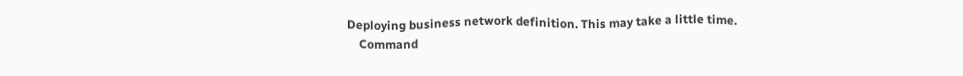Deploying business network definition. This may take a little time.
    Command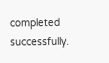completed successfully.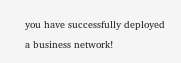you have successfully deployed a business network!